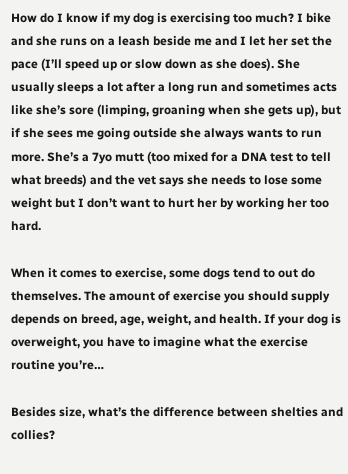How do I know if my dog is exercising too much? I bike and she runs on a leash beside me and I let her set the pace (I’ll speed up or slow down as she does). She usually sleeps a lot after a long run and sometimes acts like she’s sore (limping, groaning when she gets up), but if she sees me going outside she always wants to run more. She’s a 7yo mutt (too mixed for a DNA test to tell what breeds) and the vet says she needs to lose some weight but I don’t want to hurt her by working her too hard.

When it comes to exercise, some dogs tend to out do themselves. The amount of exercise you should supply depends on breed, age, weight, and health. If your dog is overweight, you have to imagine what the exercise routine you’re…

Besides size, what’s the difference between shelties and collies?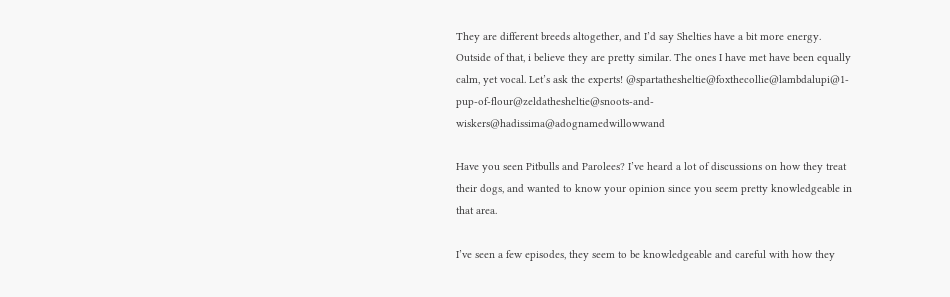They are different breeds altogether, and I’d say Shelties have a bit more energy. Outside of that, i believe they are pretty similar. The ones I have met have been equally calm, yet vocal. Let’s ask the experts! @spartathesheltie@foxthecollie@lambdalupi@1-pup-of-flour@zeldathesheltie@snoots-and-wiskers@hadissima@adognamedwillowwand

Have you seen Pitbulls and Parolees? I’ve heard a lot of discussions on how they treat their dogs, and wanted to know your opinion since you seem pretty knowledgeable in that area.

I’ve seen a few episodes, they seem to be knowledgeable and careful with how they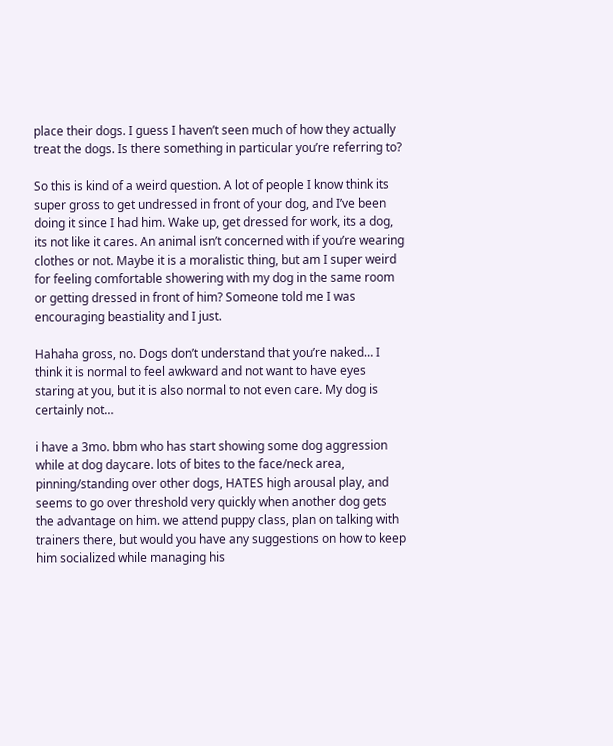place their dogs. I guess I haven’t seen much of how they actually treat the dogs. Is there something in particular you’re referring to?

So this is kind of a weird question. A lot of people I know think its super gross to get undressed in front of your dog, and I’ve been doing it since I had him. Wake up, get dressed for work, its a dog, its not like it cares. An animal isn’t concerned with if you’re wearing clothes or not. Maybe it is a moralistic thing, but am I super weird for feeling comfortable showering with my dog in the same room or getting dressed in front of him? Someone told me I was encouraging beastiality and I just.

Hahaha gross, no. Dogs don’t understand that you’re naked… I think it is normal to feel awkward and not want to have eyes staring at you, but it is also normal to not even care. My dog is certainly not…

i have a 3mo. bbm who has start showing some dog aggression while at dog daycare. lots of bites to the face/neck area, pinning/standing over other dogs, HATES high arousal play, and seems to go over threshold very quickly when another dog gets the advantage on him. we attend puppy class, plan on talking with trainers there, but would you have any suggestions on how to keep him socialized while managing his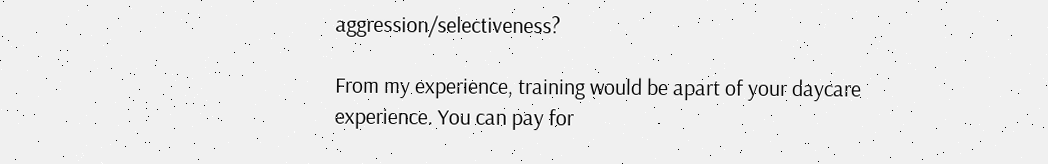aggression/selectiveness?

From my experience, training would be apart of your daycare experience. You can pay for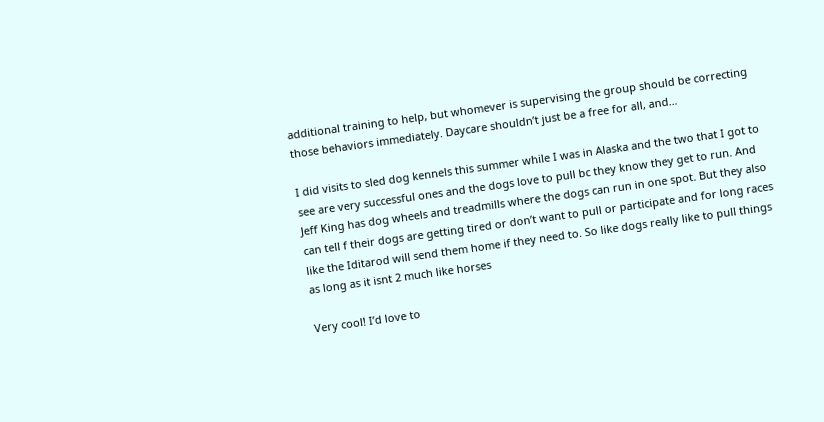additional training to help, but whomever is supervising the group should be correcting those behaviors immediately. Daycare shouldn’t just be a free for all, and…

I did visits to sled dog kennels this summer while I was in Alaska and the two that I got to see are very successful ones and the dogs love to pull bc they know they get to run. And Jeff King has dog wheels and treadmills where the dogs can run in one spot. But they also can tell f their dogs are getting tired or don’t want to pull or participate and for long races like the Iditarod will send them home if they need to. So like dogs really like to pull things as long as it isnt 2 much like horses

Very cool! I’d love to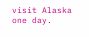visit Alaska one day.